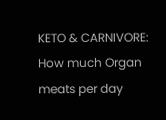KETO & CARNIVORE: How much Organ meats per day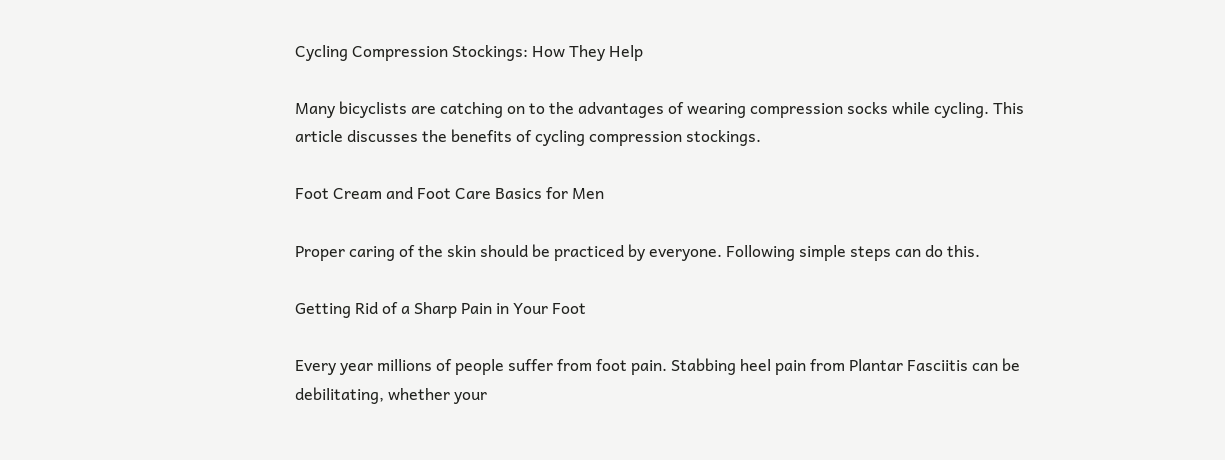Cycling Compression Stockings: How They Help

Many bicyclists are catching on to the advantages of wearing compression socks while cycling. This article discusses the benefits of cycling compression stockings.

Foot Cream and Foot Care Basics for Men

Proper caring of the skin should be practiced by everyone. Following simple steps can do this.

Getting Rid of a Sharp Pain in Your Foot

Every year millions of people suffer from foot pain. Stabbing heel pain from Plantar Fasciitis can be debilitating, whether your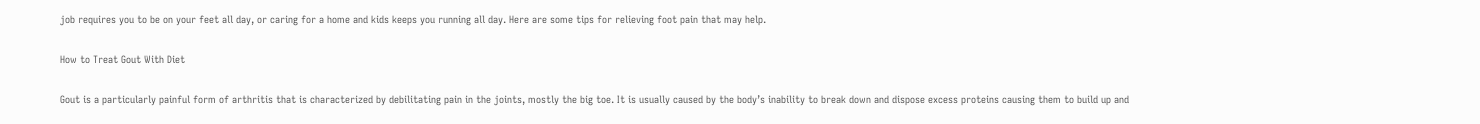job requires you to be on your feet all day, or caring for a home and kids keeps you running all day. Here are some tips for relieving foot pain that may help.

How to Treat Gout With Diet

Gout is a particularly painful form of arthritis that is characterized by debilitating pain in the joints, mostly the big toe. It is usually caused by the body’s inability to break down and dispose excess proteins causing them to build up and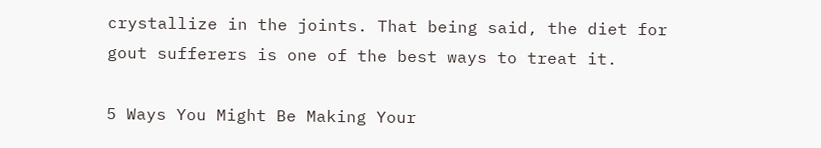crystallize in the joints. That being said, the diet for gout sufferers is one of the best ways to treat it.

5 Ways You Might Be Making Your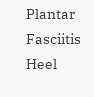Plantar Fasciitis Heel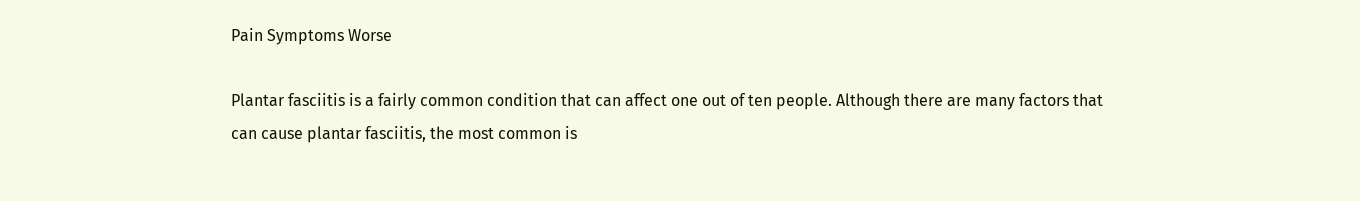Pain Symptoms Worse

Plantar fasciitis is a fairly common condition that can affect one out of ten people. Although there are many factors that can cause plantar fasciitis, the most common is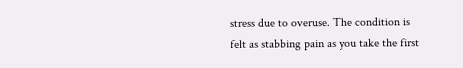stress due to overuse. The condition is felt as stabbing pain as you take the first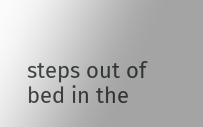steps out of bed in the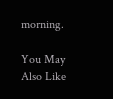morning.

You May Also Like